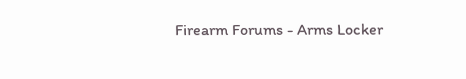Firearm Forums - Arms Locker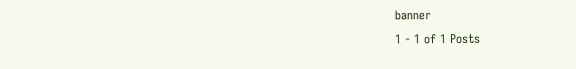banner
1 - 1 of 1 Posts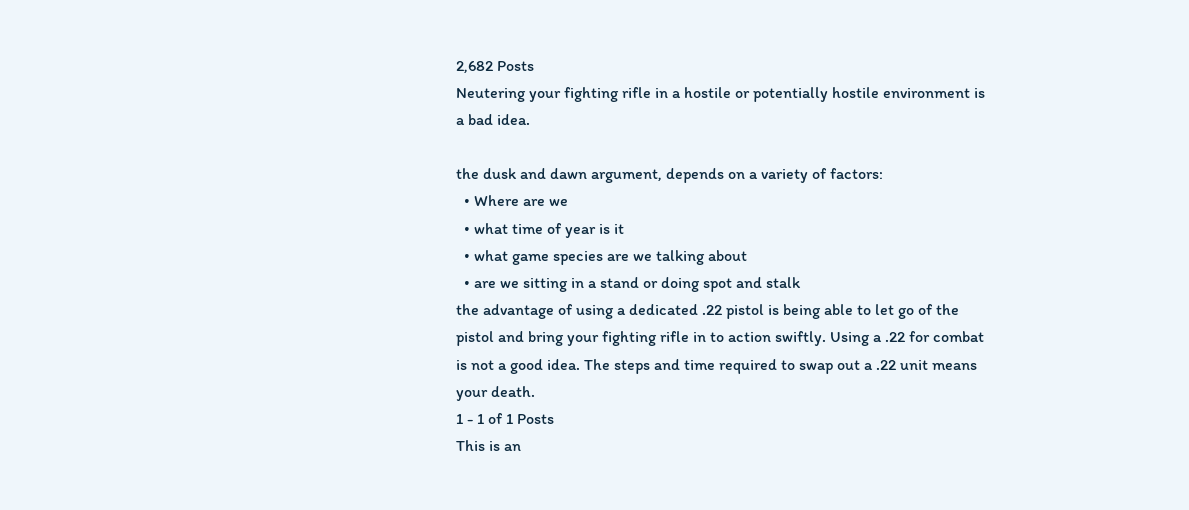2,682 Posts
Neutering your fighting rifle in a hostile or potentially hostile environment is a bad idea.

the dusk and dawn argument, depends on a variety of factors:
  • Where are we
  • what time of year is it
  • what game species are we talking about
  • are we sitting in a stand or doing spot and stalk
the advantage of using a dedicated .22 pistol is being able to let go of the pistol and bring your fighting rifle in to action swiftly. Using a .22 for combat is not a good idea. The steps and time required to swap out a .22 unit means your death.
1 - 1 of 1 Posts
This is an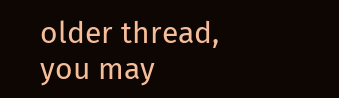older thread, you may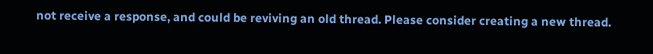not receive a response, and could be reviving an old thread. Please consider creating a new thread.